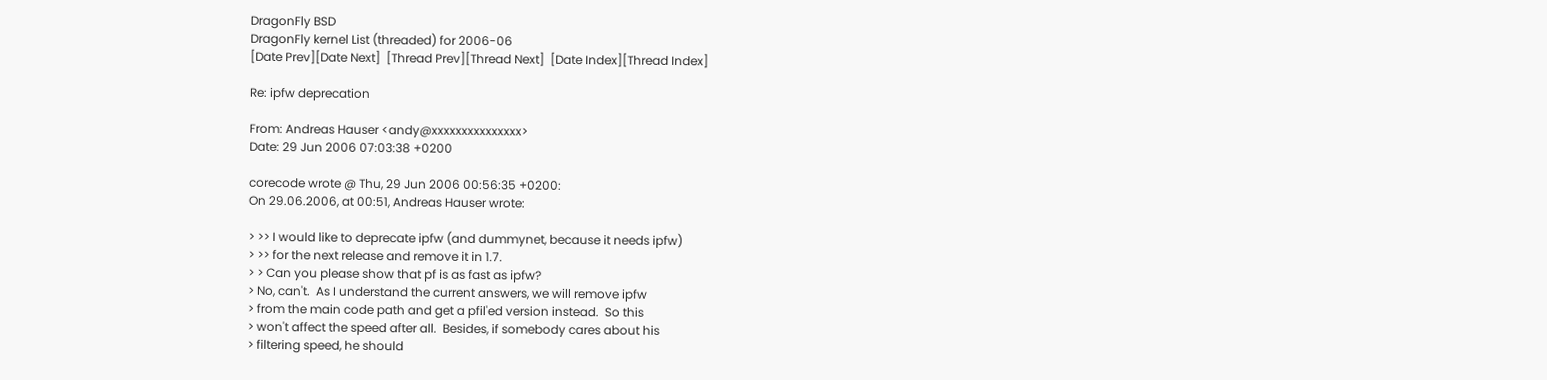DragonFly BSD
DragonFly kernel List (threaded) for 2006-06
[Date Prev][Date Next]  [Thread Prev][Thread Next]  [Date Index][Thread Index]

Re: ipfw deprecation

From: Andreas Hauser <andy@xxxxxxxxxxxxxxx>
Date: 29 Jun 2006 07:03:38 +0200

corecode wrote @ Thu, 29 Jun 2006 00:56:35 +0200:
On 29.06.2006, at 00:51, Andreas Hauser wrote:

> >> I would like to deprecate ipfw (and dummynet, because it needs ipfw)
> >> for the next release and remove it in 1.7.
> > Can you please show that pf is as fast as ipfw?
> No, can't.  As I understand the current answers, we will remove ipfw
> from the main code path and get a pfil'ed version instead.  So this
> won't affect the speed after all.  Besides, if somebody cares about his
> filtering speed, he should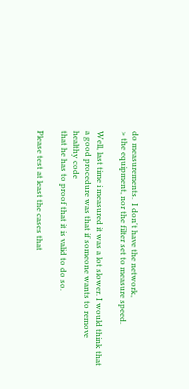do measurements.  I don't have the network,
> the equipment, nor the filter set to measure speed.

Well, last time i measured it was a lot slower. I would think that
a good procedure was that if someone wants to remove healthy code
that he has to proof that it is valid to do so.

Please test at least the cases that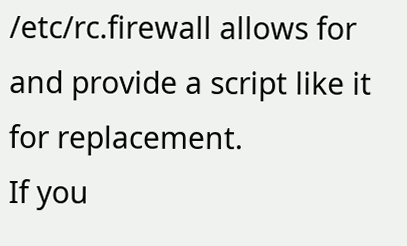/etc/rc.firewall allows for
and provide a script like it for replacement.
If you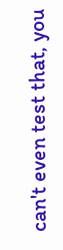can't even test that, you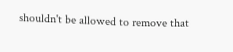shouldn't be allowed to remove that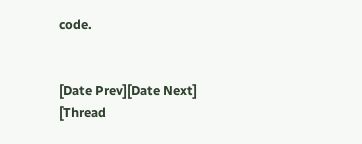code.


[Date Prev][Date Next]  [Thread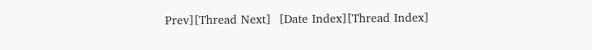Prev][Thread Next]  [Date Index][Thread Index]